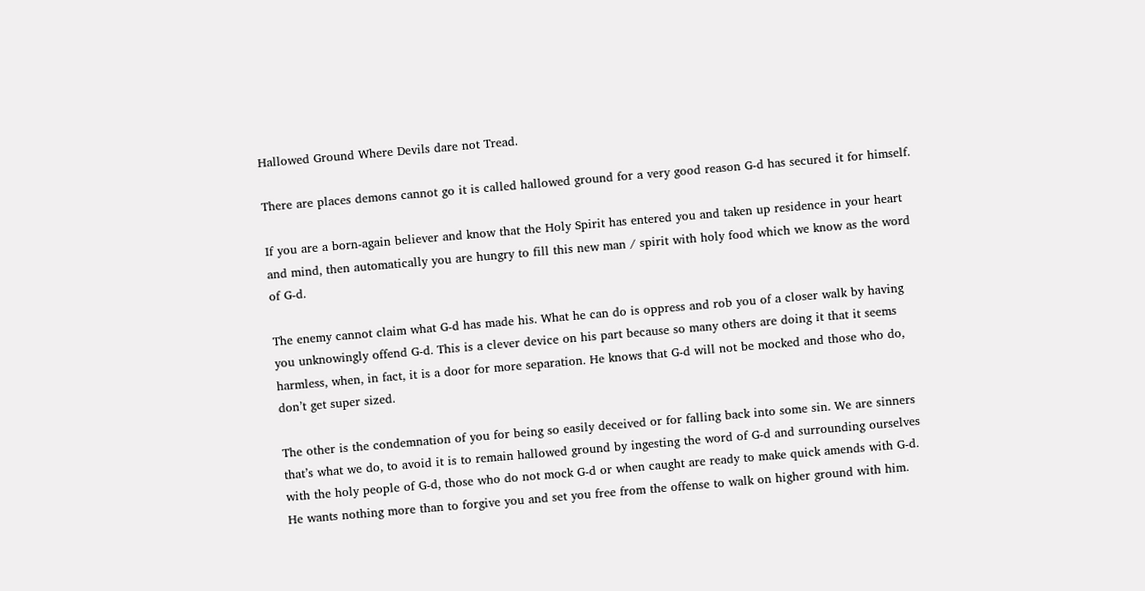Hallowed Ground Where Devils dare not Tread.

There are places demons cannot go it is called hallowed ground for a very good reason G-d has secured it for himself.

If you are a born-again believer and know that the Holy Spirit has entered you and taken up residence in your heart and mind, then automatically you are hungry to fill this new man / spirit with holy food which we know as the word of G-d.

The enemy cannot claim what G-d has made his. What he can do is oppress and rob you of a closer walk by having you unknowingly offend G-d. This is a clever device on his part because so many others are doing it that it seems harmless, when, in fact, it is a door for more separation. He knows that G-d will not be mocked and those who do, don’t get super sized.

The other is the condemnation of you for being so easily deceived or for falling back into some sin. We are sinners that’s what we do, to avoid it is to remain hallowed ground by ingesting the word of G-d and surrounding ourselves with the holy people of G-d, those who do not mock G-d or when caught are ready to make quick amends with G-d. He wants nothing more than to forgive you and set you free from the offense to walk on higher ground with him.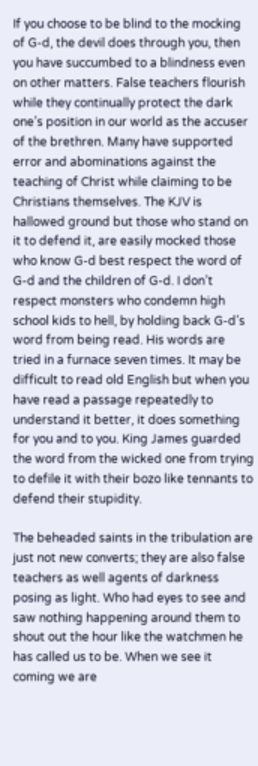If you choose to be blind to the mocking of G-d, the devil does through you, then you have succumbed to a blindness even on other matters. False teachers flourish while they continually protect the dark one’s position in our world as the accuser of the brethren. Many have supported error and abominations against the teaching of Christ while claiming to be Christians themselves. The KJV is hallowed ground but those who stand on it to defend it, are easily mocked those who know G-d best respect the word of G-d and the children of G-d. I don’t respect monsters who condemn high school kids to hell, by holding back G-d’s word from being read. His words are tried in a furnace seven times. It may be difficult to read old English but when you have read a passage repeatedly to understand it better, it does something for you and to you. King James guarded the word from the wicked one from trying to defile it with their bozo like tennants to defend their stupidity.

The beheaded saints in the tribulation are just not new converts; they are also false teachers as well agents of darkness posing as light. Who had eyes to see and saw nothing happening around them to shout out the hour like the watchmen he has called us to be. When we see it coming we are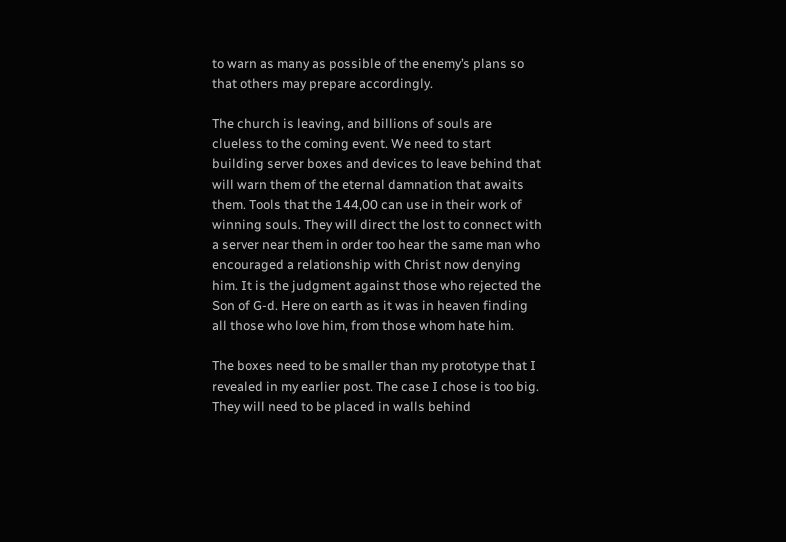to warn as many as possible of the enemy’s plans so that others may prepare accordingly.

The church is leaving, and billions of souls are clueless to the coming event. We need to start building server boxes and devices to leave behind that will warn them of the eternal damnation that awaits them. Tools that the 144,00 can use in their work of winning souls. They will direct the lost to connect with a server near them in order too hear the same man who encouraged a relationship with Christ now denying him. It is the judgment against those who rejected the Son of G-d. Here on earth as it was in heaven finding all those who love him, from those whom hate him.

The boxes need to be smaller than my prototype that I revealed in my earlier post. The case I chose is too big. They will need to be placed in walls behind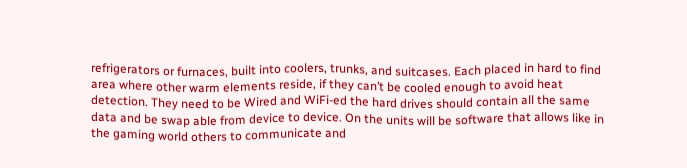refrigerators or furnaces, built into coolers, trunks, and suitcases. Each placed in hard to find area where other warm elements reside, if they can’t be cooled enough to avoid heat detection. They need to be Wired and WiFi-ed the hard drives should contain all the same data and be swap able from device to device. On the units will be software that allows like in the gaming world others to communicate and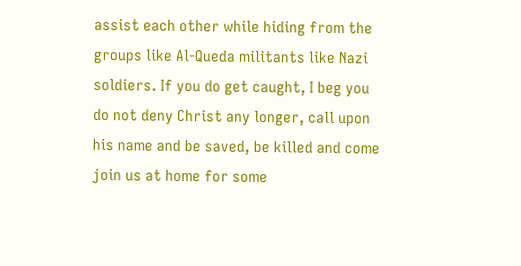assist each other while hiding from the groups like Al-Queda militants like Nazi soldiers. If you do get caught, I beg you do not deny Christ any longer, call upon his name and be saved, be killed and come join us at home for some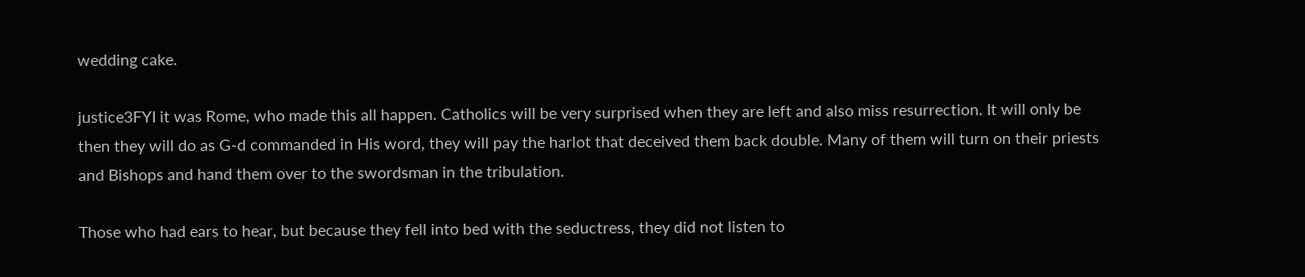wedding cake.

justice3FYI it was Rome, who made this all happen. Catholics will be very surprised when they are left and also miss resurrection. It will only be then they will do as G-d commanded in His word, they will pay the harlot that deceived them back double. Many of them will turn on their priests and Bishops and hand them over to the swordsman in the tribulation.

Those who had ears to hear, but because they fell into bed with the seductress, they did not listen to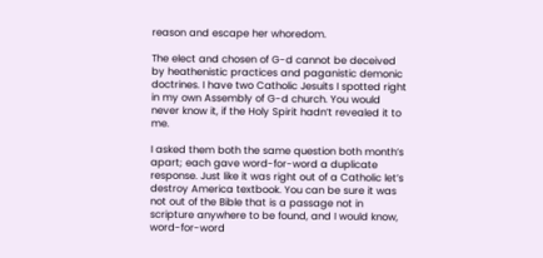reason and escape her whoredom.

The elect and chosen of G-d cannot be deceived by heathenistic practices and paganistic demonic doctrines. I have two Catholic Jesuits I spotted right in my own Assembly of G-d church. You would never know it, if the Holy Spirit hadn’t revealed it to me.

I asked them both the same question both month’s apart; each gave word-for-word a duplicate response. Just like it was right out of a Catholic let’s destroy America textbook. You can be sure it was not out of the Bible that is a passage not in scripture anywhere to be found, and I would know, word-for-word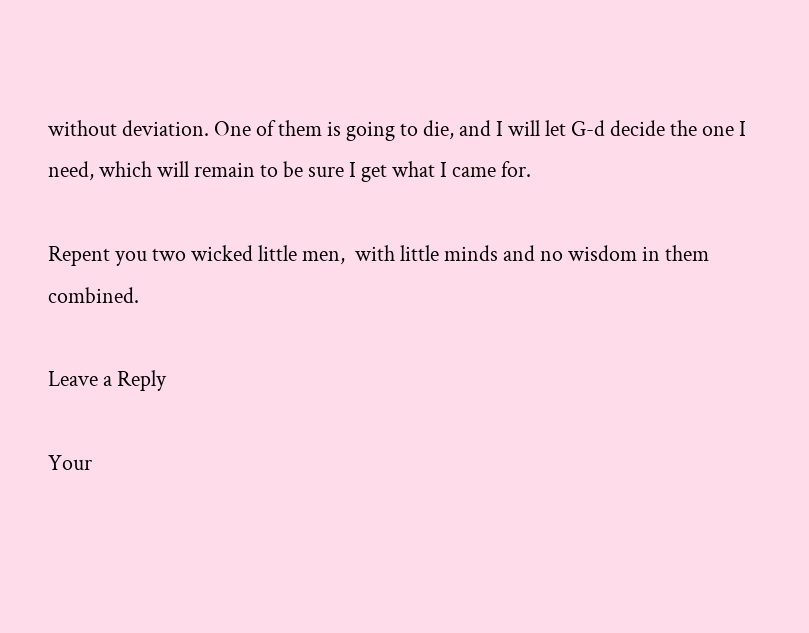without deviation. One of them is going to die, and I will let G-d decide the one I need, which will remain to be sure I get what I came for.

Repent you two wicked little men,  with little minds and no wisdom in them combined.

Leave a Reply

Your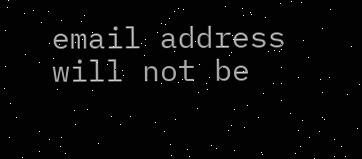email address will not be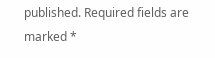published. Required fields are marked *